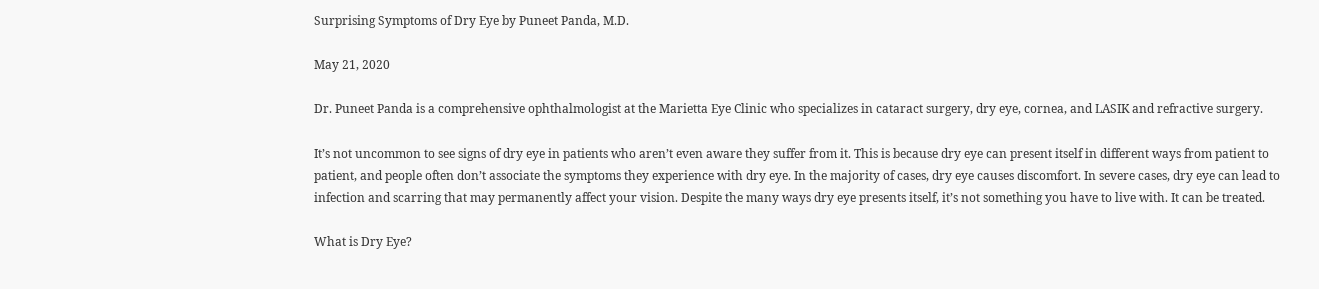Surprising Symptoms of Dry Eye by Puneet Panda, M.D.

May 21, 2020

Dr. Puneet Panda is a comprehensive ophthalmologist at the Marietta Eye Clinic who specializes in cataract surgery, dry eye, cornea, and LASIK and refractive surgery.

It’s not uncommon to see signs of dry eye in patients who aren’t even aware they suffer from it. This is because dry eye can present itself in different ways from patient to patient, and people often don’t associate the symptoms they experience with dry eye. In the majority of cases, dry eye causes discomfort. In severe cases, dry eye can lead to infection and scarring that may permanently affect your vision. Despite the many ways dry eye presents itself, it’s not something you have to live with. It can be treated.

What is Dry Eye?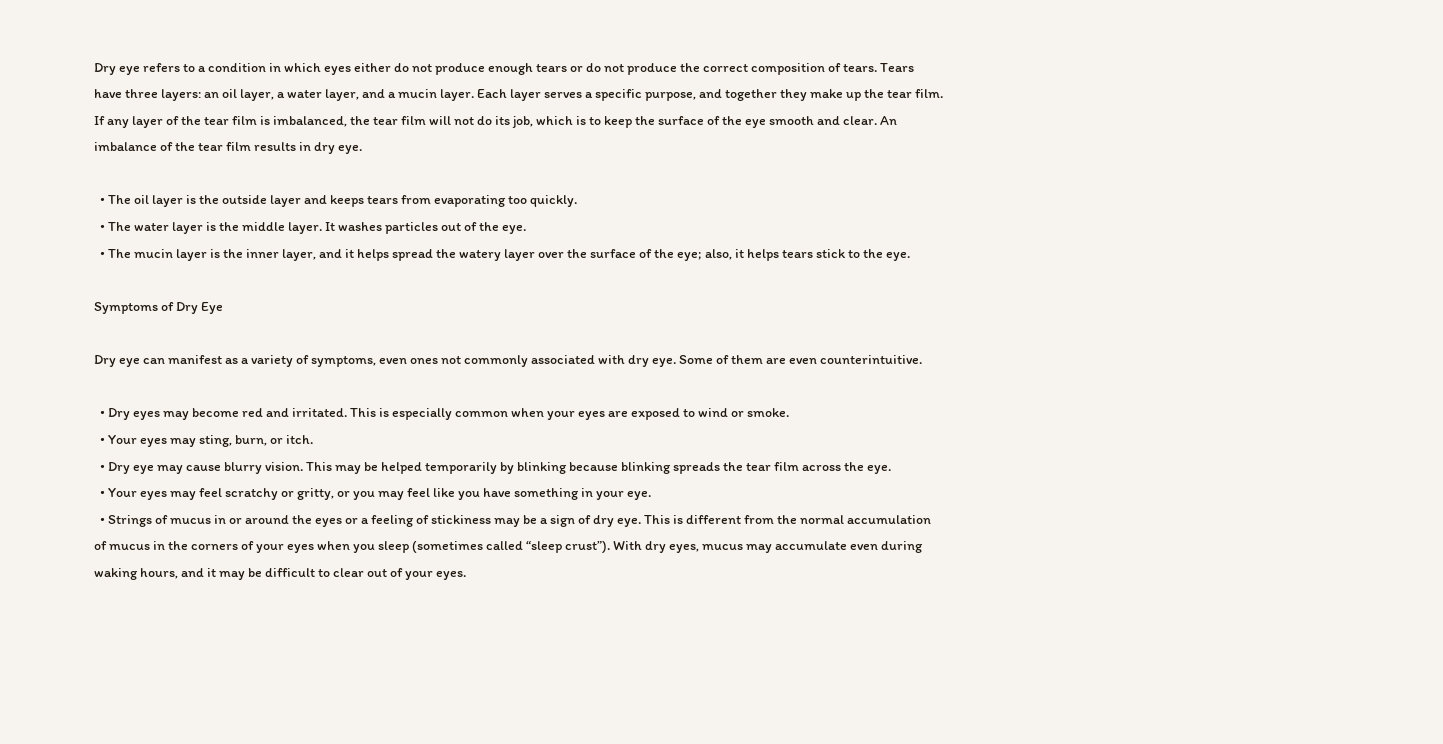Dry eye refers to a condition in which eyes either do not produce enough tears or do not produce the correct composition of tears. Tears have three layers: an oil layer, a water layer, and a mucin layer. Each layer serves a specific purpose, and together they make up the tear film. If any layer of the tear film is imbalanced, the tear film will not do its job, which is to keep the surface of the eye smooth and clear. An imbalance of the tear film results in dry eye.

  • The oil layer is the outside layer and keeps tears from evaporating too quickly.
  • The water layer is the middle layer. It washes particles out of the eye.
  • The mucin layer is the inner layer, and it helps spread the watery layer over the surface of the eye; also, it helps tears stick to the eye.

Symptoms of Dry Eye

Dry eye can manifest as a variety of symptoms, even ones not commonly associated with dry eye. Some of them are even counterintuitive.

  • Dry eyes may become red and irritated. This is especially common when your eyes are exposed to wind or smoke.
  • Your eyes may sting, burn, or itch.
  • Dry eye may cause blurry vision. This may be helped temporarily by blinking because blinking spreads the tear film across the eye.
  • Your eyes may feel scratchy or gritty, or you may feel like you have something in your eye.
  • Strings of mucus in or around the eyes or a feeling of stickiness may be a sign of dry eye. This is different from the normal accumulation of mucus in the corners of your eyes when you sleep (sometimes called “sleep crust”). With dry eyes, mucus may accumulate even during waking hours, and it may be difficult to clear out of your eyes.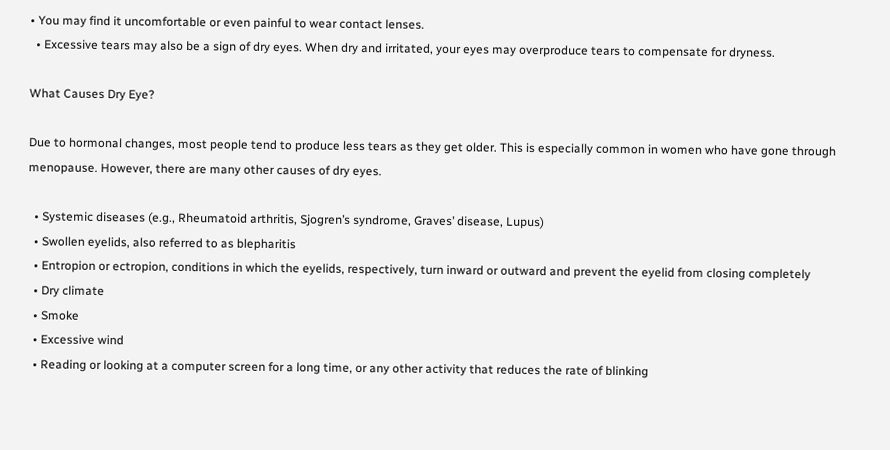• You may find it uncomfortable or even painful to wear contact lenses.
  • Excessive tears may also be a sign of dry eyes. When dry and irritated, your eyes may overproduce tears to compensate for dryness.

What Causes Dry Eye?

Due to hormonal changes, most people tend to produce less tears as they get older. This is especially common in women who have gone through menopause. However, there are many other causes of dry eyes.

  • Systemic diseases (e.g., Rheumatoid arthritis, Sjogren’s syndrome, Graves’ disease, Lupus)
  • Swollen eyelids, also referred to as blepharitis
  • Entropion or ectropion, conditions in which the eyelids, respectively, turn inward or outward and prevent the eyelid from closing completely
  • Dry climate
  • Smoke
  • Excessive wind
  • Reading or looking at a computer screen for a long time, or any other activity that reduces the rate of blinking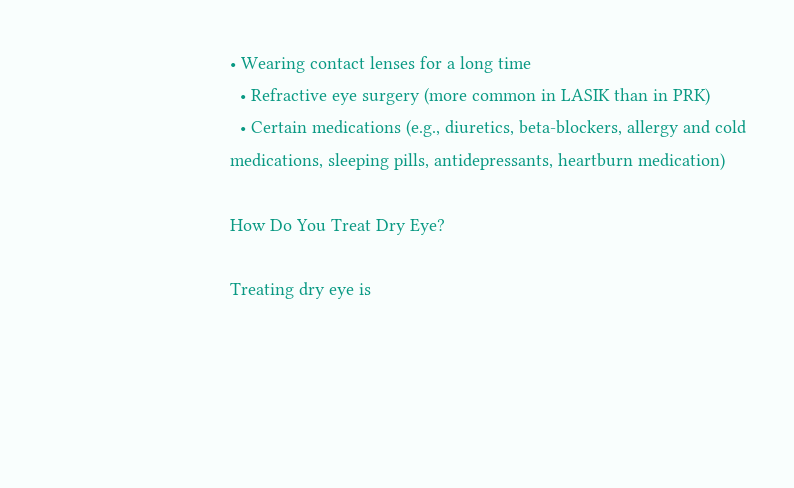• Wearing contact lenses for a long time
  • Refractive eye surgery (more common in LASIK than in PRK)
  • Certain medications (e.g., diuretics, beta-blockers, allergy and cold medications, sleeping pills, antidepressants, heartburn medication)

How Do You Treat Dry Eye?

Treating dry eye is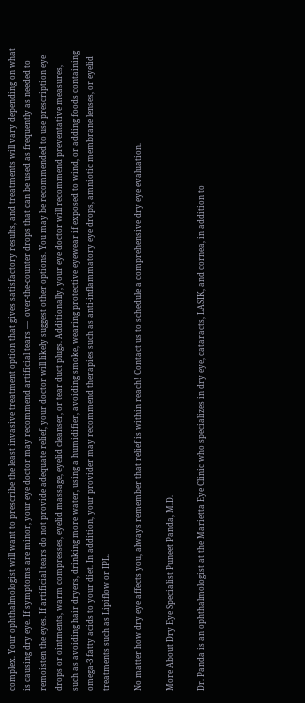complex. Your ophthalmologist will want to prescribe the least invasive treatment option that gives satisfactory results, and treatments will vary depending on what is causing dry eye. If symptoms are minor, your eye doctor may recommend artificial tears —  over-the-counter drops that can be used as frequently as needed to remoisten the eyes. If artificial tears do not provide adequate relief, your doctor will likely suggest other options. You may be recommended to use prescription eye drops or ointments, warm compresses, eyelid massage, eyelid cleanser, or tear duct plugs. Additionally, your eye doctor will recommend preventative measures, such as avoiding hair dryers, drinking more water, using a humidifier, avoiding smoke, wearing protective eyewear if exposed to wind, or adding foods containing omega-3 fatty acids to your diet. In addition, your provider may recommend therapies such as anti-inflammatory eye drops, amniotic membrane lenses, or eyelid treatments such as Lipiflow or IPL.

No matter how dry eye affects you, always remember that relief is within reach! Contact us to schedule a comprehensive dry eye evaluation.

More About Dry Eye Specialist Puneet Panda, M.D.

Dr. Panda is an ophthalmologist at the Marietta Eye Clinic who specializes in dry eye, cataracts, LASIK, and cornea, in addition to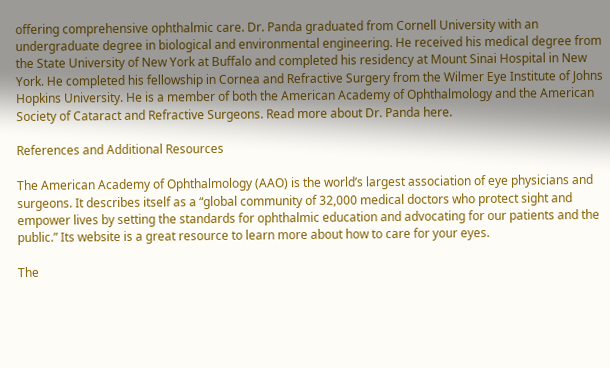offering comprehensive ophthalmic care. Dr. Panda graduated from Cornell University with an undergraduate degree in biological and environmental engineering. He received his medical degree from the State University of New York at Buffalo and completed his residency at Mount Sinai Hospital in New York. He completed his fellowship in Cornea and Refractive Surgery from the Wilmer Eye Institute of Johns Hopkins University. He is a member of both the American Academy of Ophthalmology and the American Society of Cataract and Refractive Surgeons. Read more about Dr. Panda here.

References and Additional Resources

The American Academy of Ophthalmology (AAO) is the world’s largest association of eye physicians and surgeons. It describes itself as a “global community of 32,000 medical doctors who protect sight and empower lives by setting the standards for ophthalmic education and advocating for our patients and the public.” Its website is a great resource to learn more about how to care for your eyes.

The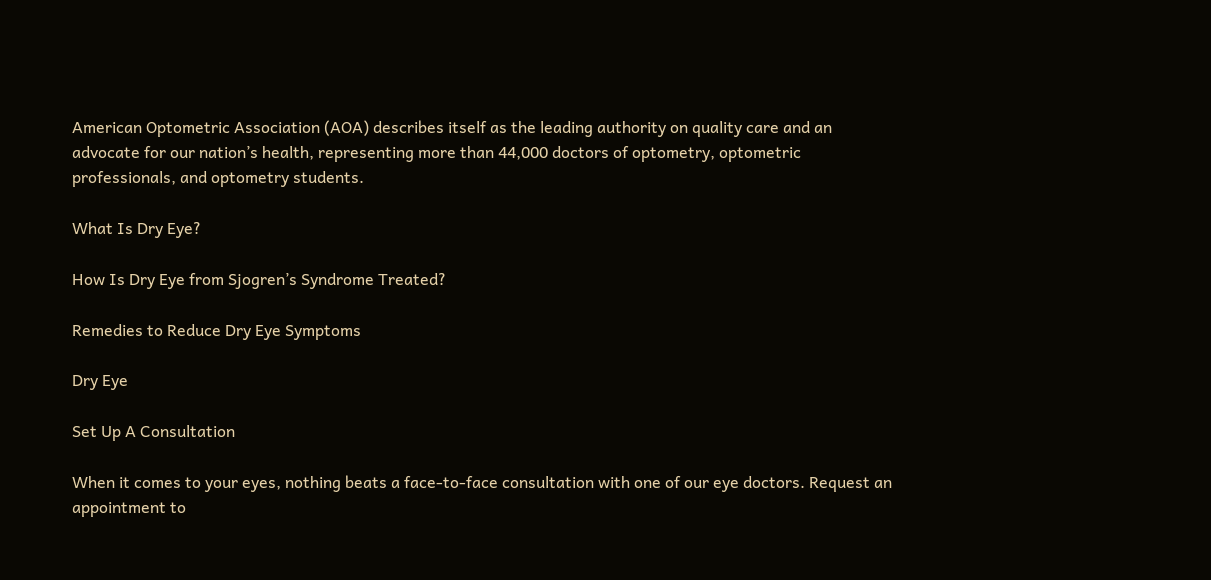American Optometric Association (AOA) describes itself as the leading authority on quality care and an advocate for our nation’s health, representing more than 44,000 doctors of optometry, optometric professionals, and optometry students.

What Is Dry Eye?

How Is Dry Eye from Sjogren’s Syndrome Treated?

Remedies to Reduce Dry Eye Symptoms

Dry Eye

Set Up A Consultation

When it comes to your eyes, nothing beats a face-to-face consultation with one of our eye doctors. Request an appointment to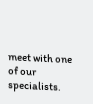meet with one of our specialists.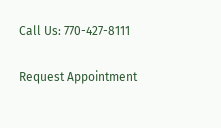Call Us: 770-427-8111

Request Appointment